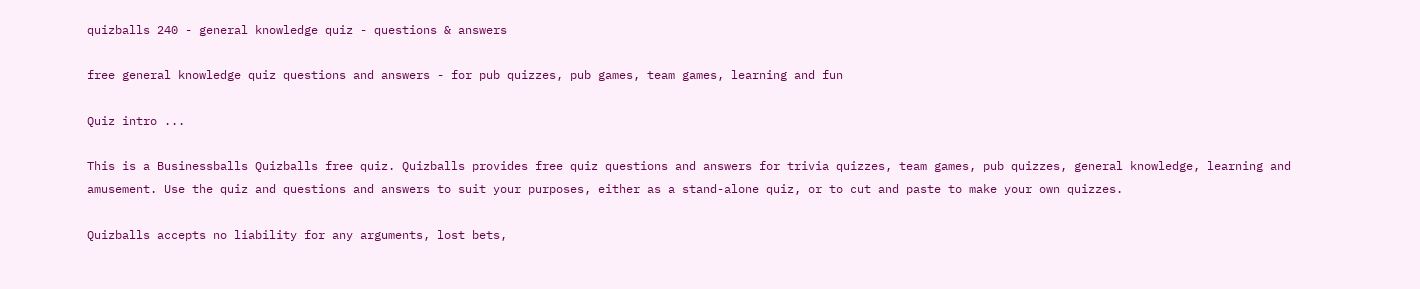quizballs 240 - general knowledge quiz - questions & answers

free general knowledge quiz questions and answers - for pub quizzes, pub games, team games, learning and fun

Quiz intro ...

This is a Businessballs Quizballs free quiz. Quizballs provides free quiz questions and answers for trivia quizzes, team games, pub quizzes, general knowledge, learning and amusement. Use the quiz and questions and answers to suit your purposes, either as a stand-alone quiz, or to cut and paste to make your own quizzes.

Quizballs accepts no liability for any arguments, lost bets,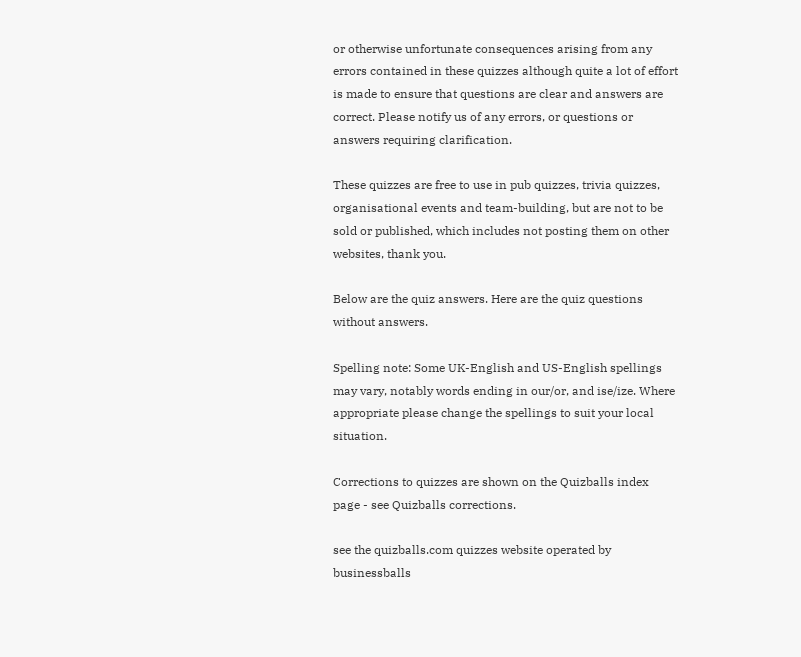or otherwise unfortunate consequences arising from any errors contained in these quizzes although quite a lot of effort is made to ensure that questions are clear and answers are correct. Please notify us of any errors, or questions or answers requiring clarification.

These quizzes are free to use in pub quizzes, trivia quizzes, organisational events and team-building, but are not to be sold or published, which includes not posting them on other websites, thank you.

Below are the quiz answers. Here are the quiz questions without answers.

Spelling note: Some UK-English and US-English spellings may vary, notably words ending in our/or, and ise/ize. Where appropriate please change the spellings to suit your local situation.

Corrections to quizzes are shown on the Quizballs index page - see Quizballs corrections.

see the quizballs.com quizzes website operated by businessballs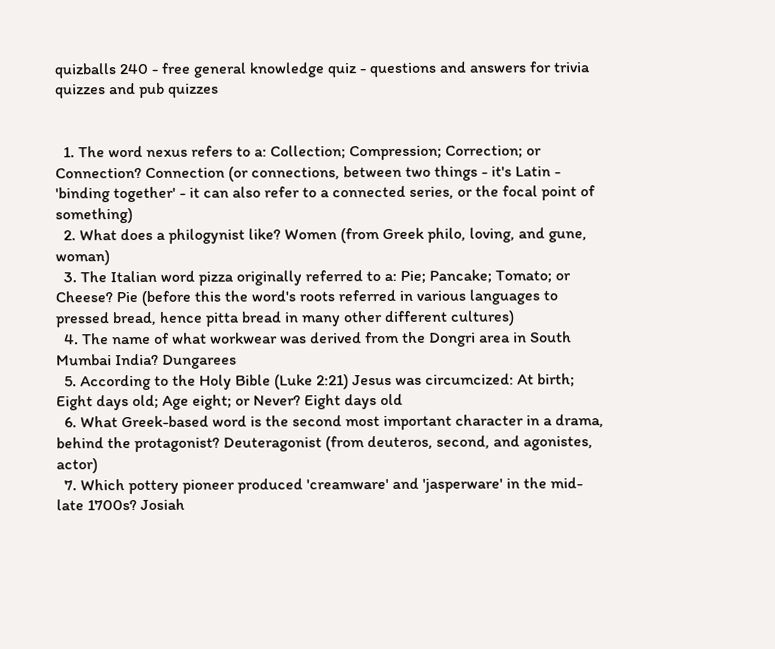quizballs 240 - free general knowledge quiz - questions and answers for trivia quizzes and pub quizzes


  1. The word nexus refers to a: Collection; Compression; Correction; or Connection? Connection (or connections, between two things - it's Latin - 'binding together' - it can also refer to a connected series, or the focal point of something)
  2. What does a philogynist like? Women (from Greek philo, loving, and gune, woman)
  3. The Italian word pizza originally referred to a: Pie; Pancake; Tomato; or Cheese? Pie (before this the word's roots referred in various languages to pressed bread, hence pitta bread in many other different cultures)
  4. The name of what workwear was derived from the Dongri area in South Mumbai India? Dungarees
  5. According to the Holy Bible (Luke 2:21) Jesus was circumcized: At birth; Eight days old; Age eight; or Never? Eight days old
  6. What Greek-based word is the second most important character in a drama, behind the protagonist? Deuteragonist (from deuteros, second, and agonistes, actor)
  7. Which pottery pioneer produced 'creamware' and 'jasperware' in the mid-late 1700s? Josiah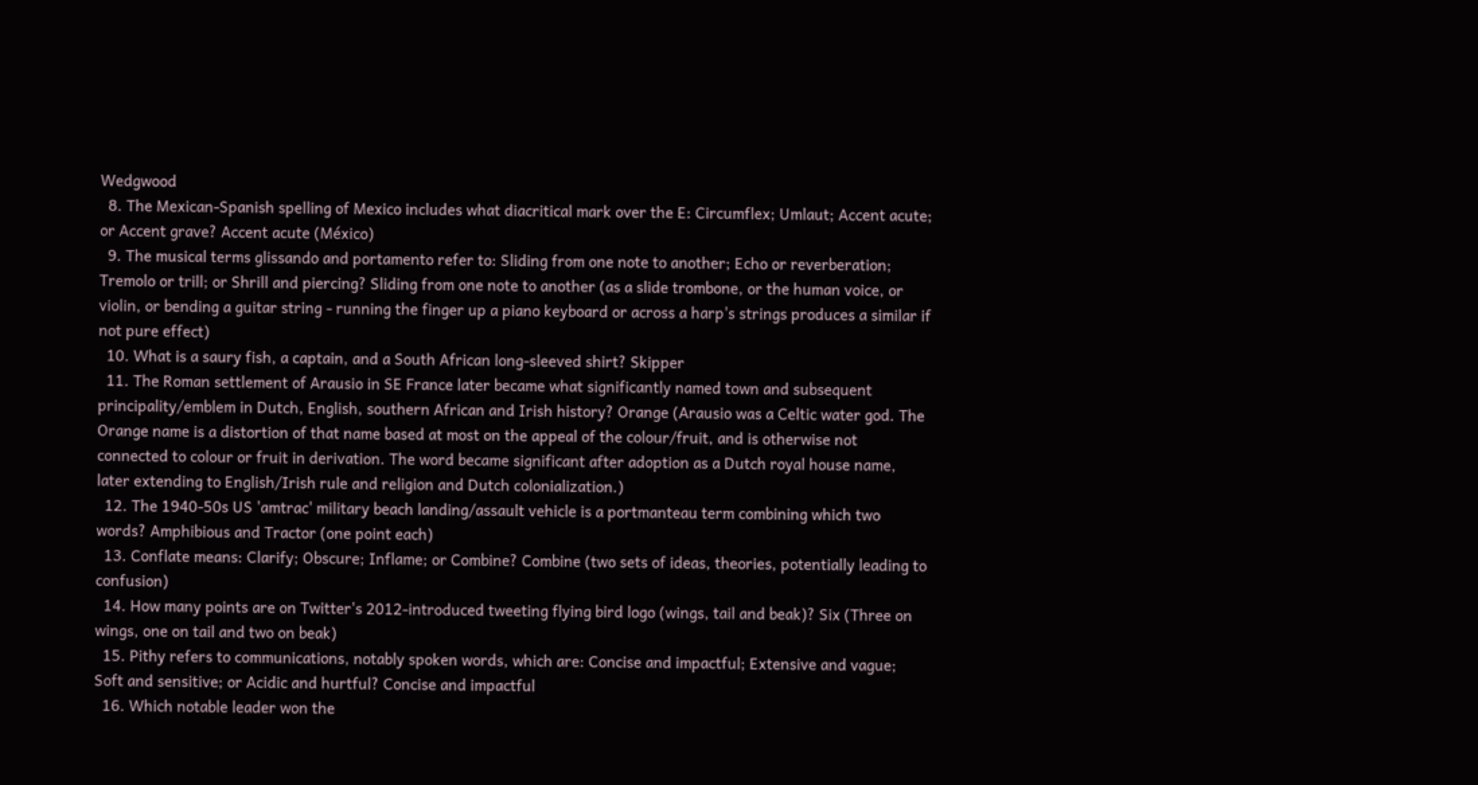Wedgwood
  8. The Mexican-Spanish spelling of Mexico includes what diacritical mark over the E: Circumflex; Umlaut; Accent acute; or Accent grave? Accent acute (México)
  9. The musical terms glissando and portamento refer to: Sliding from one note to another; Echo or reverberation; Tremolo or trill; or Shrill and piercing? Sliding from one note to another (as a slide trombone, or the human voice, or violin, or bending a guitar string - running the finger up a piano keyboard or across a harp's strings produces a similar if not pure effect)
  10. What is a saury fish, a captain, and a South African long-sleeved shirt? Skipper
  11. The Roman settlement of Arausio in SE France later became what significantly named town and subsequent principality/emblem in Dutch, English, southern African and Irish history? Orange (Arausio was a Celtic water god. The Orange name is a distortion of that name based at most on the appeal of the colour/fruit, and is otherwise not connected to colour or fruit in derivation. The word became significant after adoption as a Dutch royal house name, later extending to English/Irish rule and religion and Dutch colonialization.)
  12. The 1940-50s US 'amtrac' military beach landing/assault vehicle is a portmanteau term combining which two words? Amphibious and Tractor (one point each)
  13. Conflate means: Clarify; Obscure; Inflame; or Combine? Combine (two sets of ideas, theories, potentially leading to confusion)
  14. How many points are on Twitter's 2012-introduced tweeting flying bird logo (wings, tail and beak)? Six (Three on wings, one on tail and two on beak)
  15. Pithy refers to communications, notably spoken words, which are: Concise and impactful; Extensive and vague; Soft and sensitive; or Acidic and hurtful? Concise and impactful
  16. Which notable leader won the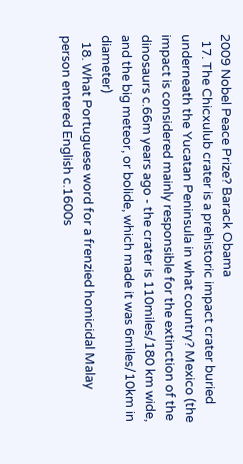2009 Nobel Peace Prize? Barack Obama
  17. The Chicxulub crater is a prehistoric impact crater buried underneath the Yucatan Peninsula in what country? Mexico (the impact is considered mainly responsible for the extinction of the dinosaurs c.66m years ago - the crater is 110miles/180 km wide, and the big meteor, or bolide, which made it was 6miles/10km in diameter)
  18. What Portuguese word for a frenzied homicidal Malay person entered English c.1600s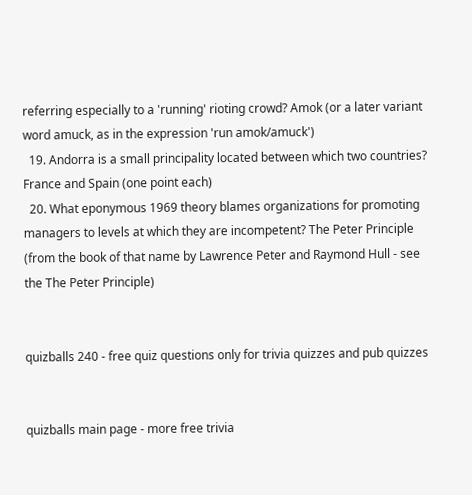referring especially to a 'running' rioting crowd? Amok (or a later variant word amuck, as in the expression 'run amok/amuck')
  19. Andorra is a small principality located between which two countries? France and Spain (one point each)
  20. What eponymous 1969 theory blames organizations for promoting managers to levels at which they are incompetent? The Peter Principle (from the book of that name by Lawrence Peter and Raymond Hull - see the The Peter Principle)


quizballs 240 - free quiz questions only for trivia quizzes and pub quizzes


quizballs main page - more free trivia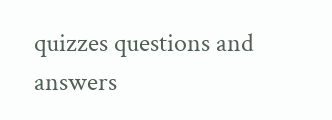quizzes questions and answers